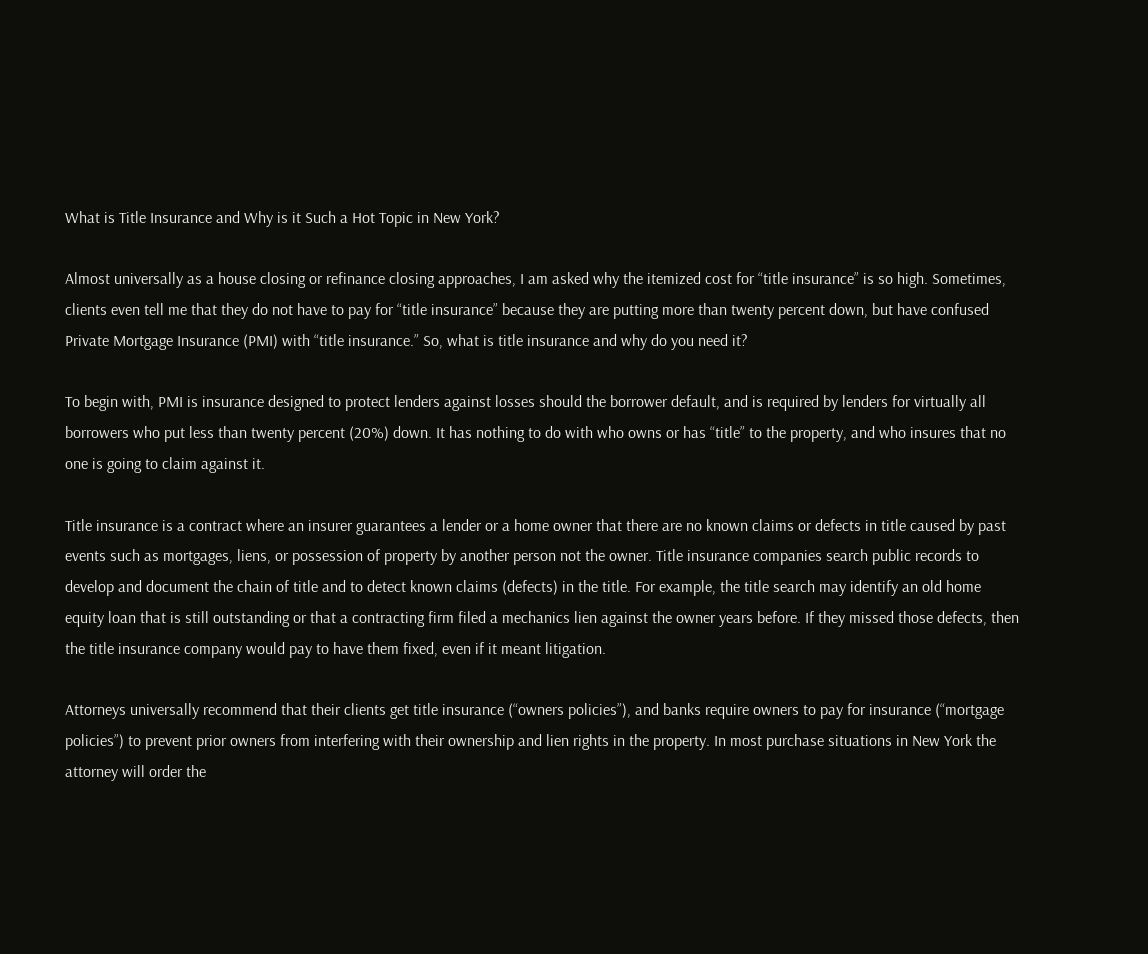What is Title Insurance and Why is it Such a Hot Topic in New York?

Almost universally as a house closing or refinance closing approaches, I am asked why the itemized cost for “title insurance” is so high. Sometimes, clients even tell me that they do not have to pay for “title insurance” because they are putting more than twenty percent down, but have confused Private Mortgage Insurance (PMI) with “title insurance.” So, what is title insurance and why do you need it?

To begin with, PMI is insurance designed to protect lenders against losses should the borrower default, and is required by lenders for virtually all borrowers who put less than twenty percent (20%) down. It has nothing to do with who owns or has “title” to the property, and who insures that no one is going to claim against it.

Title insurance is a contract where an insurer guarantees a lender or a home owner that there are no known claims or defects in title caused by past events such as mortgages, liens, or possession of property by another person not the owner. Title insurance companies search public records to develop and document the chain of title and to detect known claims (defects) in the title. For example, the title search may identify an old home equity loan that is still outstanding or that a contracting firm filed a mechanics lien against the owner years before. If they missed those defects, then the title insurance company would pay to have them fixed, even if it meant litigation.

Attorneys universally recommend that their clients get title insurance (“owners policies”), and banks require owners to pay for insurance (“mortgage policies”) to prevent prior owners from interfering with their ownership and lien rights in the property. In most purchase situations in New York the attorney will order the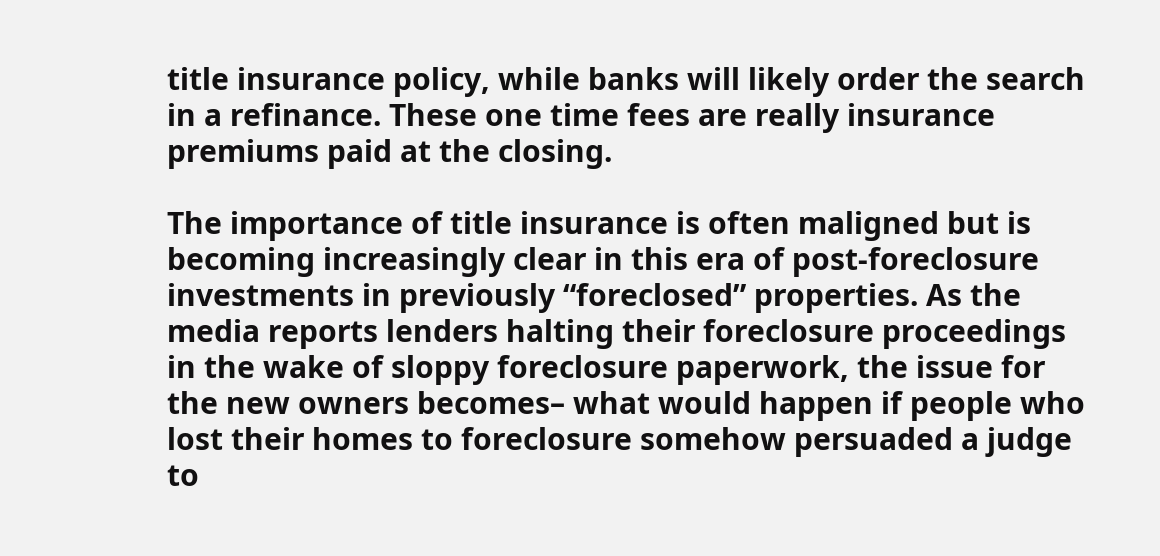title insurance policy, while banks will likely order the search in a refinance. These one time fees are really insurance premiums paid at the closing.

The importance of title insurance is often maligned but is becoming increasingly clear in this era of post-foreclosure investments in previously “foreclosed” properties. As the media reports lenders halting their foreclosure proceedings in the wake of sloppy foreclosure paperwork, the issue for the new owners becomes– what would happen if people who lost their homes to foreclosure somehow persuaded a judge to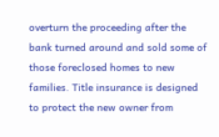overturn the proceeding after the bank turned around and sold some of those foreclosed homes to new families. Title insurance is designed to protect the new owner from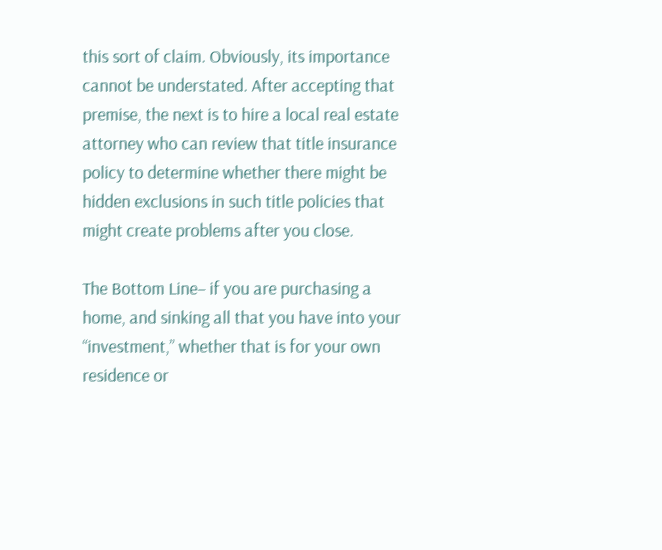this sort of claim. Obviously, its importance cannot be understated. After accepting that premise, the next is to hire a local real estate attorney who can review that title insurance policy to determine whether there might be hidden exclusions in such title policies that might create problems after you close.

The Bottom Line– if you are purchasing a home, and sinking all that you have into your “investment,” whether that is for your own residence or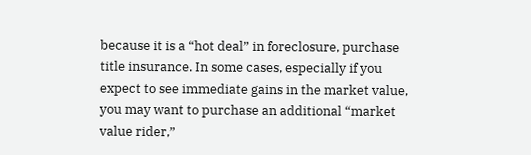because it is a “hot deal” in foreclosure, purchase title insurance. In some cases, especially if you expect to see immediate gains in the market value, you may want to purchase an additional “market value rider,”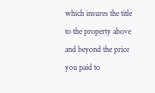which insures the title to the property above and beyond the price you paid to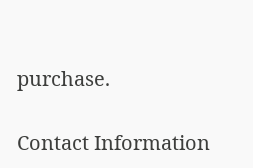purchase.

Contact Information